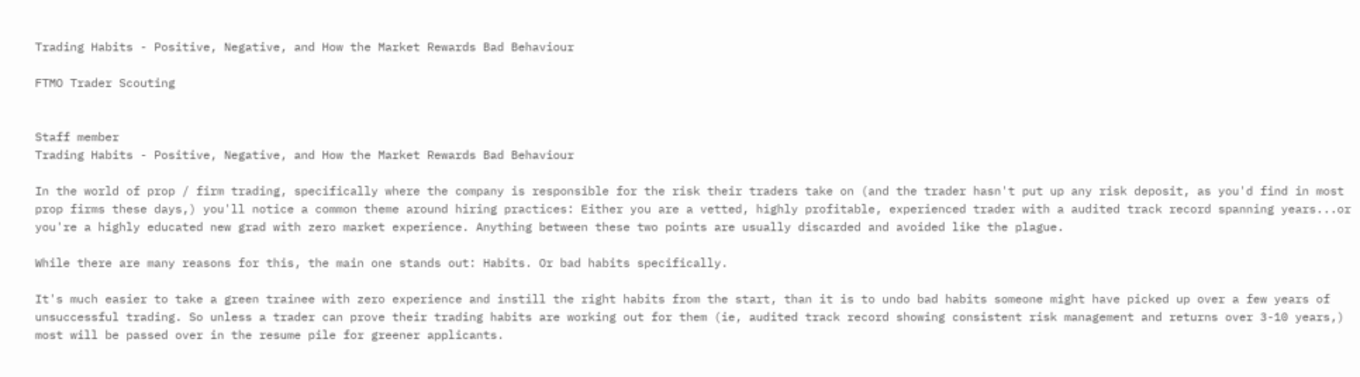Trading Habits - Positive, Negative, and How the Market Rewards Bad Behaviour

FTMO Trader Scouting


Staff member
Trading Habits - Positive, Negative, and How the Market Rewards Bad Behaviour

In the world of prop / firm trading, specifically where the company is responsible for the risk their traders take on (and the trader hasn't put up any risk deposit, as you'd find in most prop firms these days,) you'll notice a common theme around hiring practices: Either you are a vetted, highly profitable, experienced trader with a audited track record spanning years...or you're a highly educated new grad with zero market experience. Anything between these two points are usually discarded and avoided like the plague.

While there are many reasons for this, the main one stands out: Habits. Or bad habits specifically.

It's much easier to take a green trainee with zero experience and instill the right habits from the start, than it is to undo bad habits someone might have picked up over a few years of unsuccessful trading. So unless a trader can prove their trading habits are working out for them (ie, audited track record showing consistent risk management and returns over 3-10 years,) most will be passed over in the resume pile for greener applicants.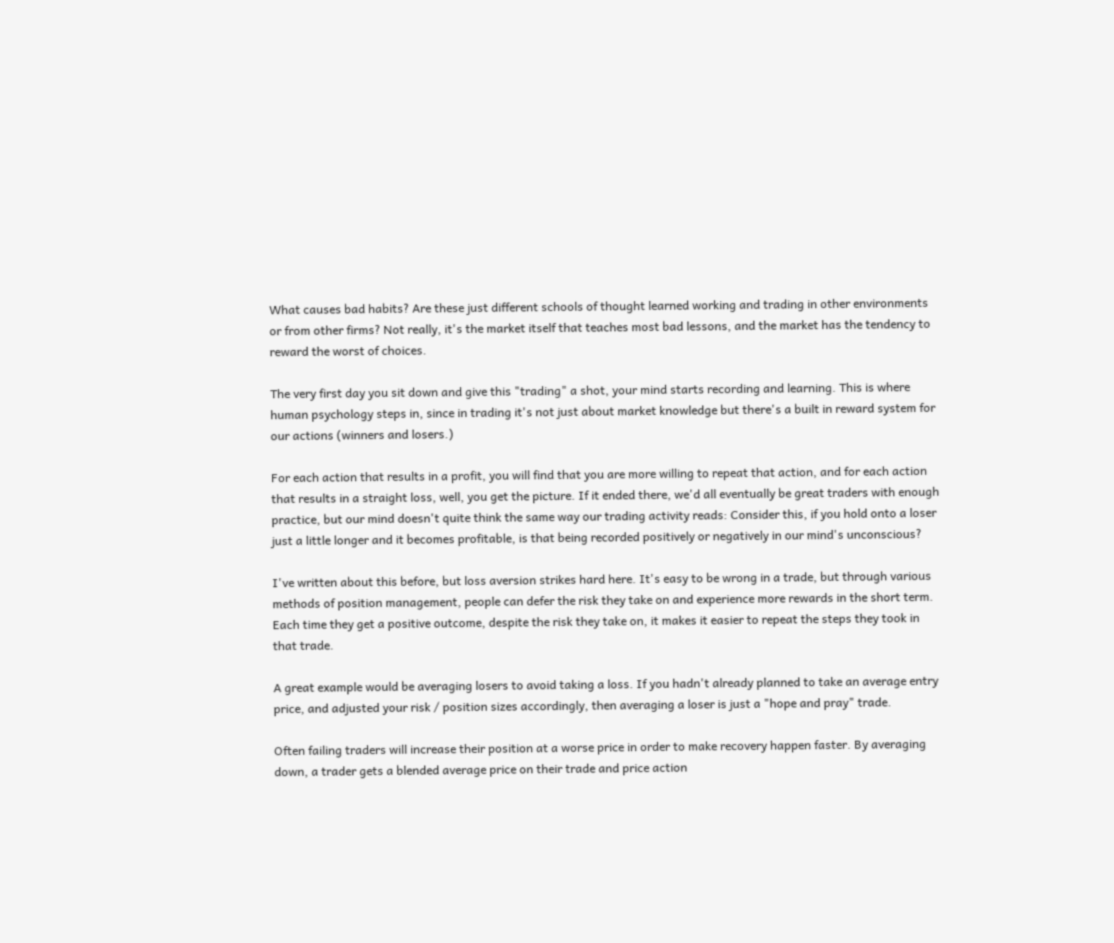What causes bad habits? Are these just different schools of thought learned working and trading in other environments or from other firms? Not really, it's the market itself that teaches most bad lessons, and the market has the tendency to reward the worst of choices.

The very first day you sit down and give this "trading" a shot, your mind starts recording and learning. This is where human psychology steps in, since in trading it's not just about market knowledge but there's a built in reward system for our actions (winners and losers.)

For each action that results in a profit, you will find that you are more willing to repeat that action, and for each action that results in a straight loss, well, you get the picture. If it ended there, we'd all eventually be great traders with enough practice, but our mind doesn't quite think the same way our trading activity reads: Consider this, if you hold onto a loser just a little longer and it becomes profitable, is that being recorded positively or negatively in our mind's unconscious?

I've written about this before, but loss aversion strikes hard here. It's easy to be wrong in a trade, but through various methods of position management, people can defer the risk they take on and experience more rewards in the short term. Each time they get a positive outcome, despite the risk they take on, it makes it easier to repeat the steps they took in that trade.

A great example would be averaging losers to avoid taking a loss. If you hadn't already planned to take an average entry price, and adjusted your risk / position sizes accordingly, then averaging a loser is just a "hope and pray" trade.

Often failing traders will increase their position at a worse price in order to make recovery happen faster. By averaging down, a trader gets a blended average price on their trade and price action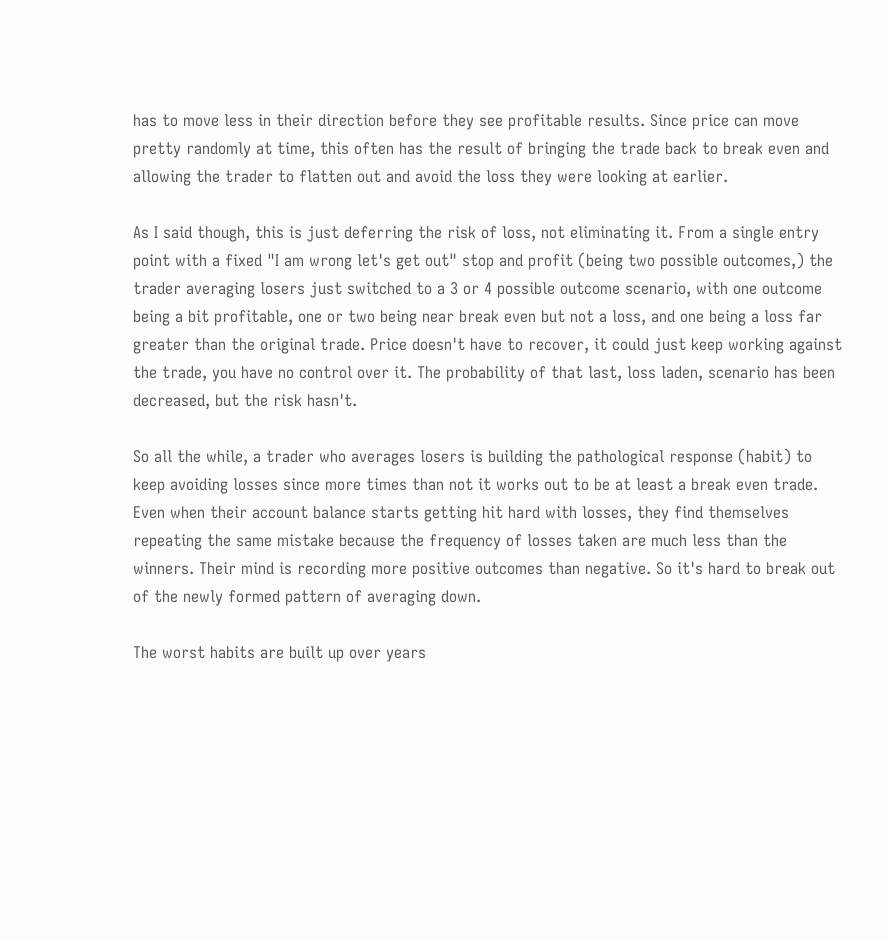has to move less in their direction before they see profitable results. Since price can move pretty randomly at time, this often has the result of bringing the trade back to break even and allowing the trader to flatten out and avoid the loss they were looking at earlier.

As I said though, this is just deferring the risk of loss, not eliminating it. From a single entry point with a fixed "I am wrong let's get out" stop and profit (being two possible outcomes,) the trader averaging losers just switched to a 3 or 4 possible outcome scenario, with one outcome being a bit profitable, one or two being near break even but not a loss, and one being a loss far greater than the original trade. Price doesn't have to recover, it could just keep working against the trade, you have no control over it. The probability of that last, loss laden, scenario has been decreased, but the risk hasn't.

So all the while, a trader who averages losers is building the pathological response (habit) to keep avoiding losses since more times than not it works out to be at least a break even trade. Even when their account balance starts getting hit hard with losses, they find themselves repeating the same mistake because the frequency of losses taken are much less than the winners. Their mind is recording more positive outcomes than negative. So it's hard to break out of the newly formed pattern of averaging down.

The worst habits are built up over years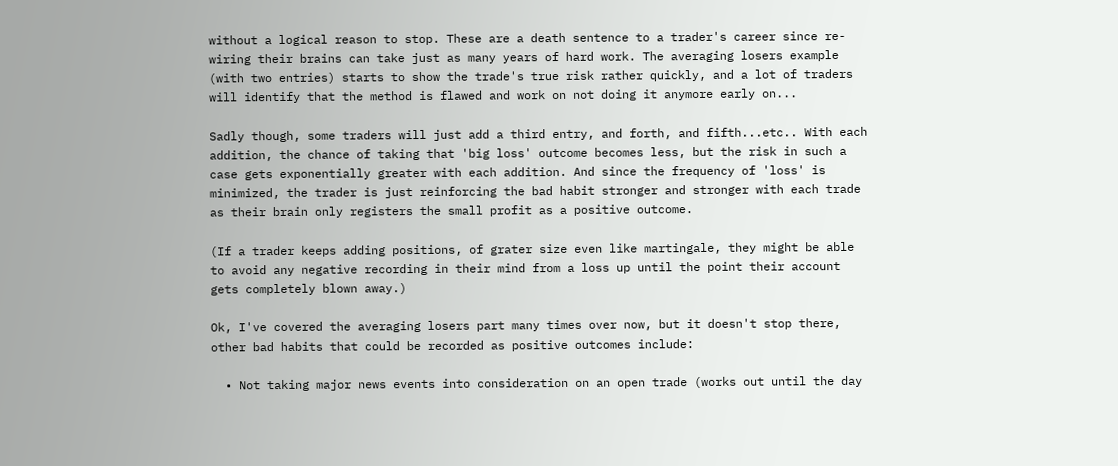without a logical reason to stop. These are a death sentence to a trader's career since re-wiring their brains can take just as many years of hard work. The averaging losers example (with two entries) starts to show the trade's true risk rather quickly, and a lot of traders will identify that the method is flawed and work on not doing it anymore early on...

Sadly though, some traders will just add a third entry, and forth, and fifth...etc.. With each addition, the chance of taking that 'big loss' outcome becomes less, but the risk in such a case gets exponentially greater with each addition. And since the frequency of 'loss' is minimized, the trader is just reinforcing the bad habit stronger and stronger with each trade as their brain only registers the small profit as a positive outcome.

(If a trader keeps adding positions, of grater size even like martingale, they might be able to avoid any negative recording in their mind from a loss up until the point their account gets completely blown away.)

Ok, I've covered the averaging losers part many times over now, but it doesn't stop there, other bad habits that could be recorded as positive outcomes include:

  • Not taking major news events into consideration on an open trade (works out until the day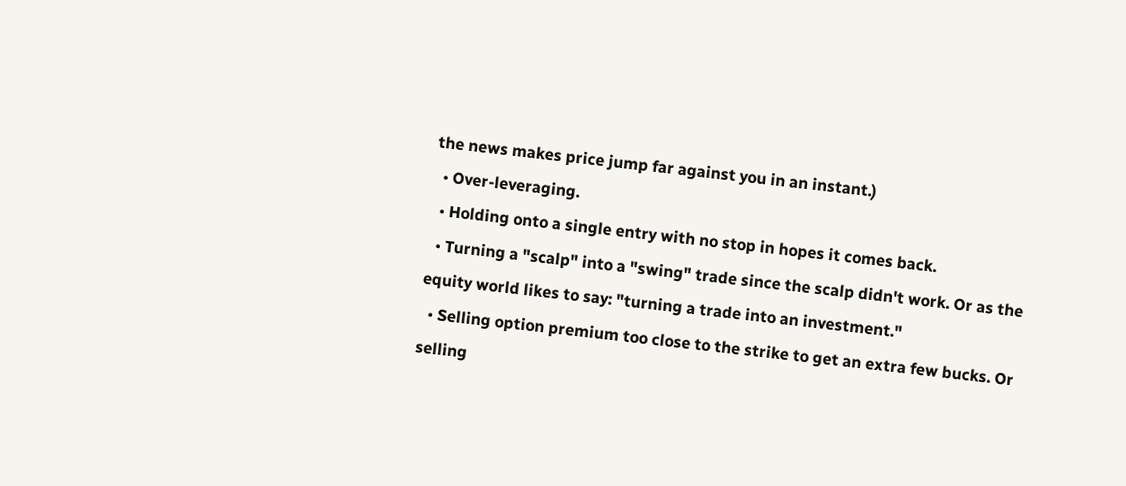the news makes price jump far against you in an instant.)
  • Over-leveraging.
  • Holding onto a single entry with no stop in hopes it comes back.
  • Turning a "scalp" into a "swing" trade since the scalp didn't work. Or as the equity world likes to say: "turning a trade into an investment."
  • Selling option premium too close to the strike to get an extra few bucks. Or selling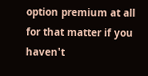option premium at all for that matter if you haven't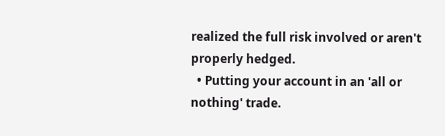realized the full risk involved or aren't properly hedged.
  • Putting your account in an 'all or nothing' trade.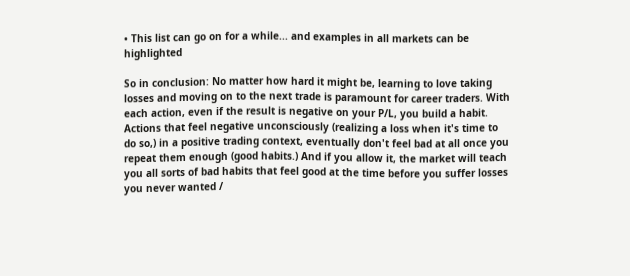• This list can go on for a while... and examples in all markets can be highlighted

So in conclusion: No matter how hard it might be, learning to love taking losses and moving on to the next trade is paramount for career traders. With each action, even if the result is negative on your P/L, you build a habit. Actions that feel negative unconsciously (realizing a loss when it's time to do so,) in a positive trading context, eventually don't feel bad at all once you repeat them enough (good habits.) And if you allow it, the market will teach you all sorts of bad habits that feel good at the time before you suffer losses you never wanted /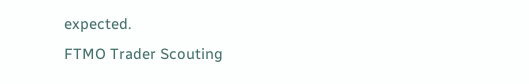expected.
FTMO Trader Scouting